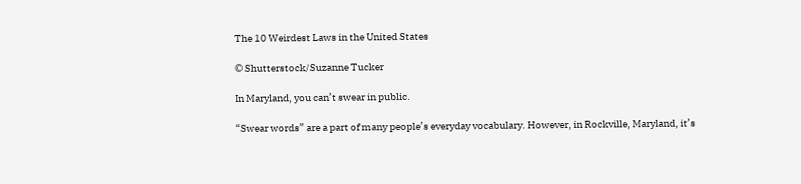The 10 Weirdest Laws in the United States

© Shutterstock/Suzanne Tucker

In Maryland, you can’t swear in public.

“Swear words” are a part of many people’s everyday vocabulary. However, in Rockville, Maryland, it’s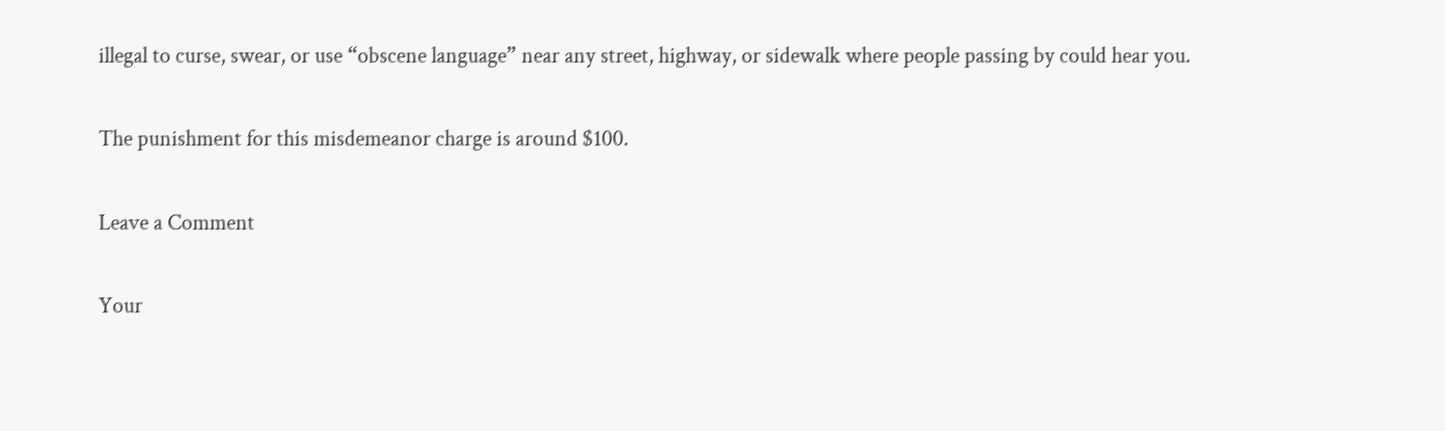illegal to curse, swear, or use “obscene language” near any street, highway, or sidewalk where people passing by could hear you.

The punishment for this misdemeanor charge is around $100.

Leave a Comment

Your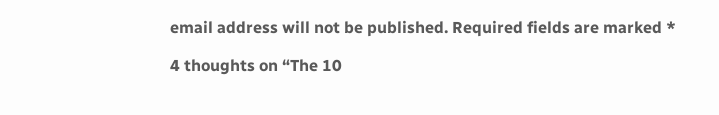email address will not be published. Required fields are marked *

4 thoughts on “The 10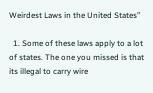Weirdest Laws in the United States”

  1. Some of these laws apply to a lot of states. The one you missed is that its illegal to carry wire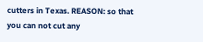cutters in Texas. REASON: so that you can not cut any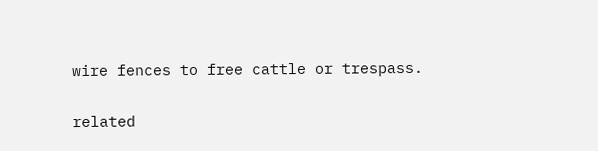wire fences to free cattle or trespass.

related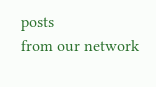posts
from our network